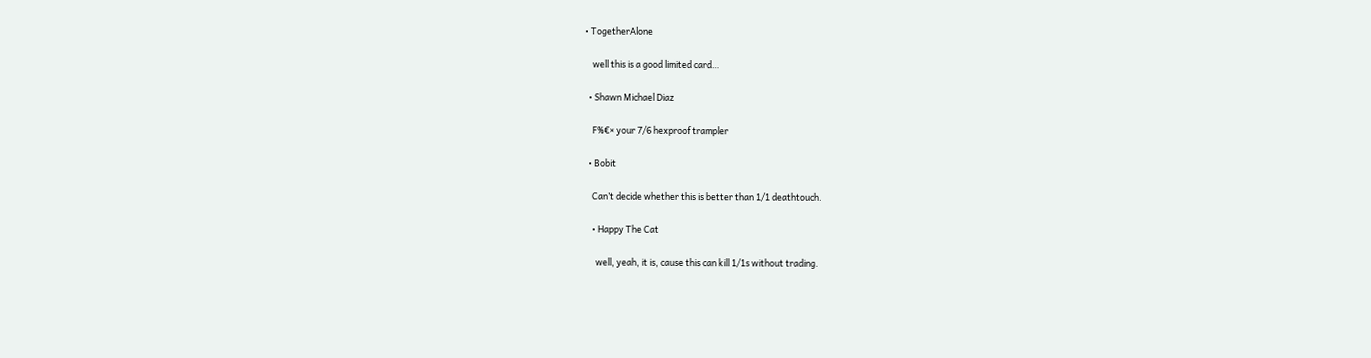• TogetherAlone

    well this is a good limited card…

  • Shawn Michael Diaz

    F%€× your 7/6 hexproof trampler

  • Bobit

    Can’t decide whether this is better than 1/1 deathtouch.

    • Happy The Cat

      well, yeah, it is, cause this can kill 1/1s without trading.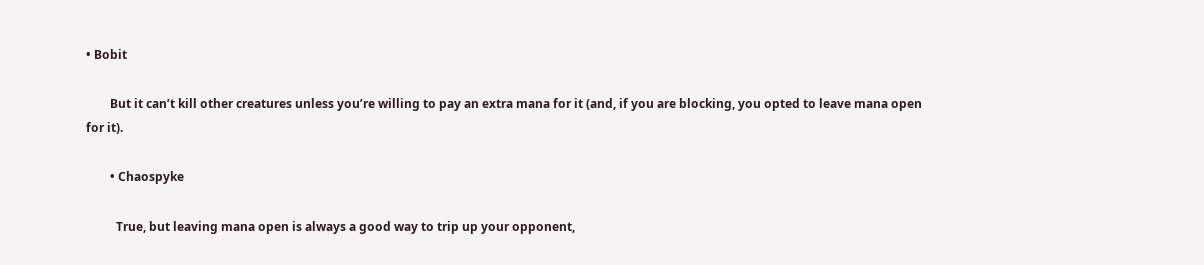• Bobit

        But it can’t kill other creatures unless you’re willing to pay an extra mana for it (and, if you are blocking, you opted to leave mana open for it).

        • Chaospyke

          True, but leaving mana open is always a good way to trip up your opponent,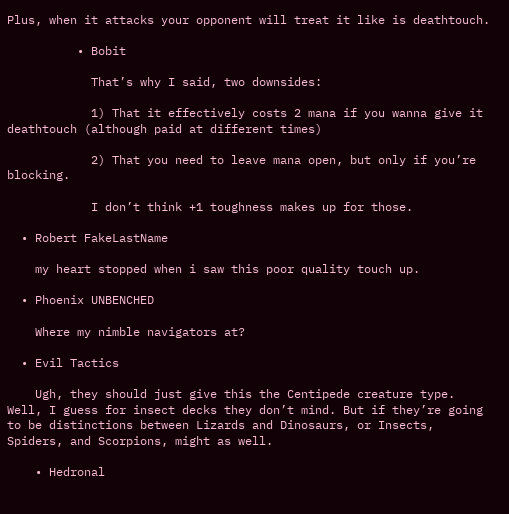Plus, when it attacks your opponent will treat it like is deathtouch.

          • Bobit

            That’s why I said, two downsides:

            1) That it effectively costs 2 mana if you wanna give it deathtouch (although paid at different times)

            2) That you need to leave mana open, but only if you’re blocking.

            I don’t think +1 toughness makes up for those.

  • Robert FakeLastName

    my heart stopped when i saw this poor quality touch up.

  • Phoenix UNBENCHED

    Where my nimble navigators at?

  • Evil Tactics

    Ugh, they should just give this the Centipede creature type. Well, I guess for insect decks they don’t mind. But if they’re going to be distinctions between Lizards and Dinosaurs, or Insects, Spiders, and Scorpions, might as well.

    • Hedronal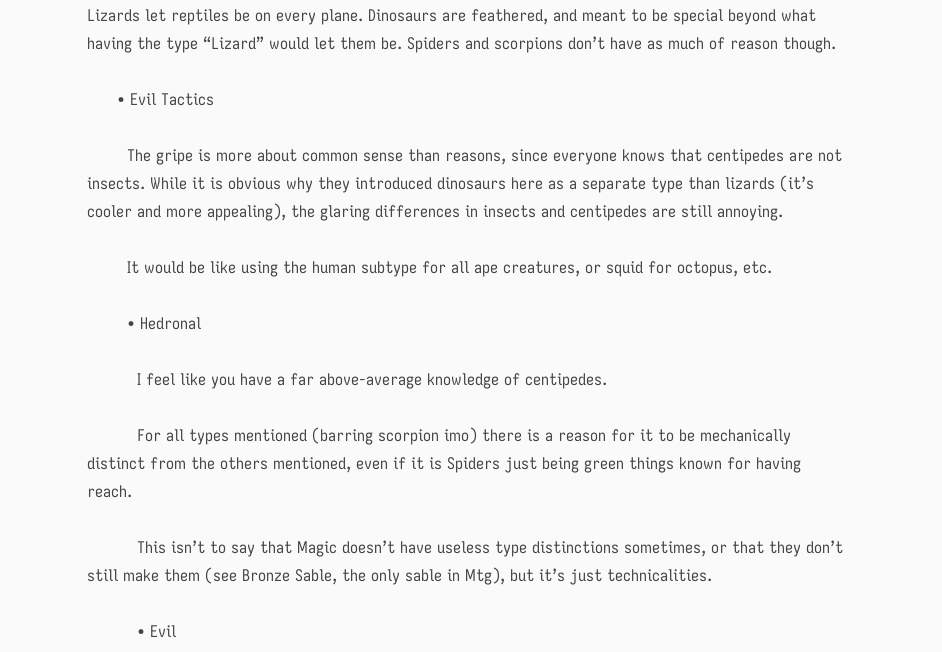Lizards let reptiles be on every plane. Dinosaurs are feathered, and meant to be special beyond what having the type “Lizard” would let them be. Spiders and scorpions don’t have as much of reason though.

      • Evil Tactics

        The gripe is more about common sense than reasons, since everyone knows that centipedes are not insects. While it is obvious why they introduced dinosaurs here as a separate type than lizards (it’s cooler and more appealing), the glaring differences in insects and centipedes are still annoying.

        It would be like using the human subtype for all ape creatures, or squid for octopus, etc.

        • Hedronal

          I feel like you have a far above-average knowledge of centipedes.

          For all types mentioned (barring scorpion imo) there is a reason for it to be mechanically distinct from the others mentioned, even if it is Spiders just being green things known for having reach.

          This isn’t to say that Magic doesn’t have useless type distinctions sometimes, or that they don’t still make them (see Bronze Sable, the only sable in Mtg), but it’s just technicalities.

          • Evil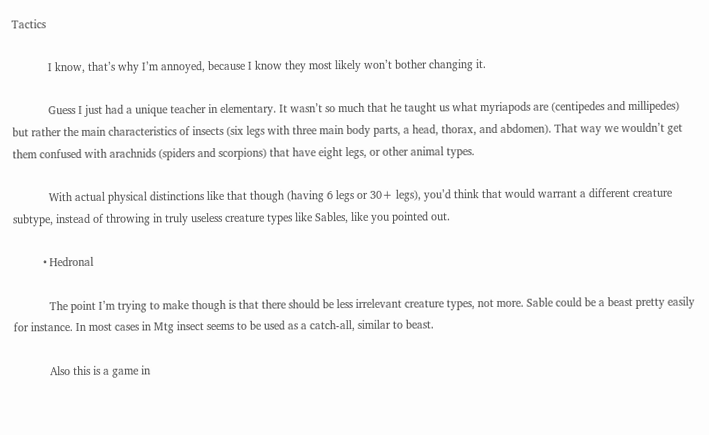Tactics

            I know, that’s why I’m annoyed, because I know they most likely won’t bother changing it.

            Guess I just had a unique teacher in elementary. It wasn’t so much that he taught us what myriapods are (centipedes and millipedes) but rather the main characteristics of insects (six legs with three main body parts, a head, thorax, and abdomen). That way we wouldn’t get them confused with arachnids (spiders and scorpions) that have eight legs, or other animal types.

            With actual physical distinctions like that though (having 6 legs or 30+ legs), you’d think that would warrant a different creature subtype, instead of throwing in truly useless creature types like Sables, like you pointed out.

          • Hedronal

            The point I’m trying to make though is that there should be less irrelevant creature types, not more. Sable could be a beast pretty easily for instance. In most cases in Mtg insect seems to be used as a catch-all, similar to beast.

            Also this is a game in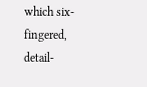which six-fingered, detail-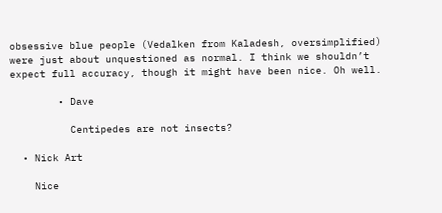obsessive blue people (Vedalken from Kaladesh, oversimplified) were just about unquestioned as normal. I think we shouldn’t expect full accuracy, though it might have been nice. Oh well.

        • Dave

          Centipedes are not insects?

  • Nick Art

    Nice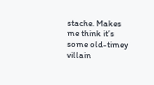stache. Makes me think it’s some old-timey villain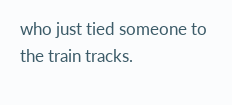who just tied someone to the train tracks.